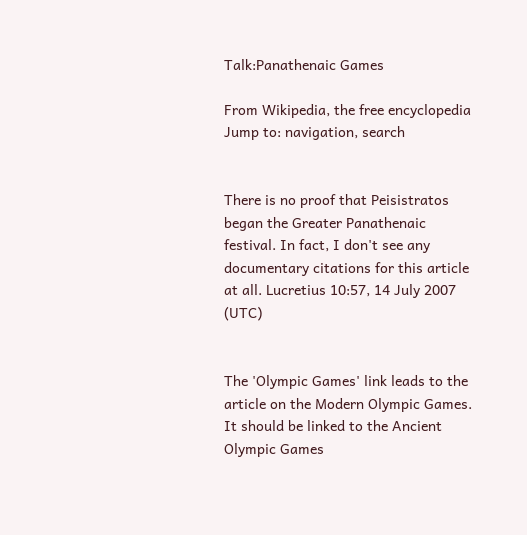Talk:Panathenaic Games

From Wikipedia, the free encyclopedia
Jump to: navigation, search


There is no proof that Peisistratos began the Greater Panathenaic festival. In fact, I don't see any documentary citations for this article at all. Lucretius 10:57, 14 July 2007 (UTC)


The 'Olympic Games' link leads to the article on the Modern Olympic Games. It should be linked to the Ancient Olympic Games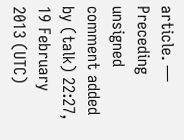article. — Preceding unsigned comment added by (talk) 22:27, 19 February 2013 (UTC)